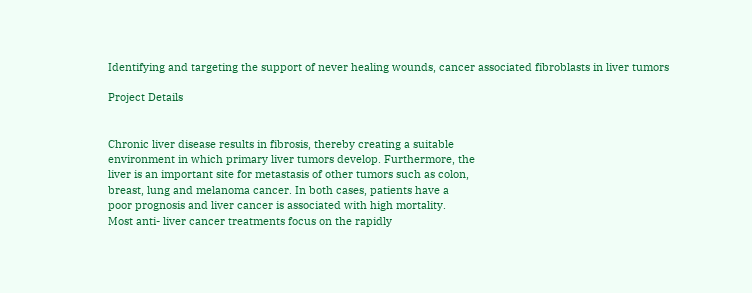Identifying and targeting the support of never healing wounds, cancer associated fibroblasts in liver tumors

Project Details


Chronic liver disease results in fibrosis, thereby creating a suitable
environment in which primary liver tumors develop. Furthermore, the
liver is an important site for metastasis of other tumors such as colon,
breast, lung and melanoma cancer. In both cases, patients have a
poor prognosis and liver cancer is associated with high mortality.
Most anti- liver cancer treatments focus on the rapidly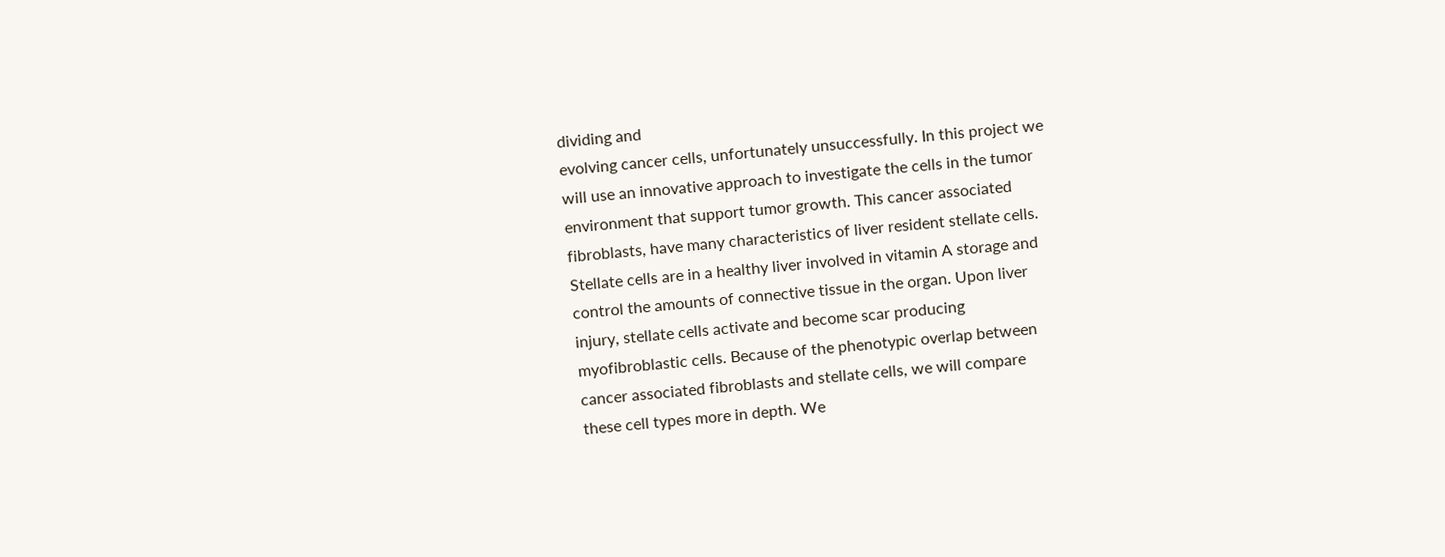dividing and
evolving cancer cells, unfortunately unsuccessfully. In this project we
will use an innovative approach to investigate the cells in the tumor
environment that support tumor growth. This cancer associated
fibroblasts, have many characteristics of liver resident stellate cells.
Stellate cells are in a healthy liver involved in vitamin A storage and
control the amounts of connective tissue in the organ. Upon liver
injury, stellate cells activate and become scar producing
myofibroblastic cells. Because of the phenotypic overlap between
cancer associated fibroblasts and stellate cells, we will compare
these cell types more in depth. We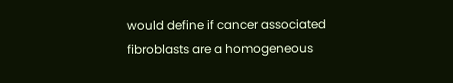would define if cancer associated
fibroblasts are a homogeneous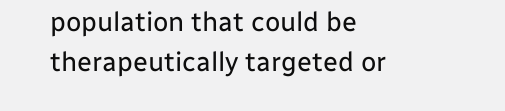population that could be
therapeutically targeted or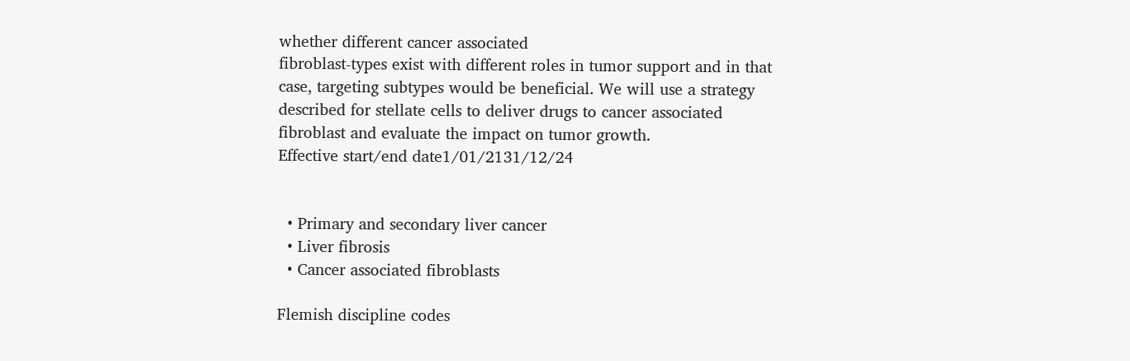whether different cancer associated
fibroblast-types exist with different roles in tumor support and in that
case, targeting subtypes would be beneficial. We will use a strategy
described for stellate cells to deliver drugs to cancer associated
fibroblast and evaluate the impact on tumor growth.
Effective start/end date1/01/2131/12/24


  • Primary and secondary liver cancer
  • Liver fibrosis
  • Cancer associated fibroblasts

Flemish discipline codes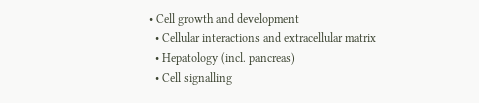• Cell growth and development
  • Cellular interactions and extracellular matrix
  • Hepatology (incl. pancreas)
  • Cell signalling